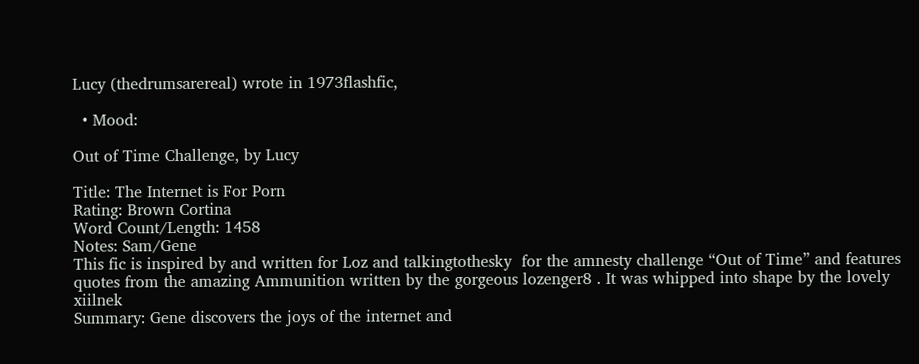Lucy (thedrumsarereal) wrote in 1973flashfic,

  • Mood:

Out of Time Challenge, by Lucy

Title: The Internet is For Porn
Rating: Brown Cortina
Word Count/Length: 1458
Notes: Sam/Gene
This fic is inspired by and written for Loz and talkingtothesky  for the amnesty challenge “Out of Time” and features quotes from the amazing Ammunition written by the gorgeous lozenger8 . It was whipped into shape by the lovely xiilnek
Summary: Gene discovers the joys of the internet and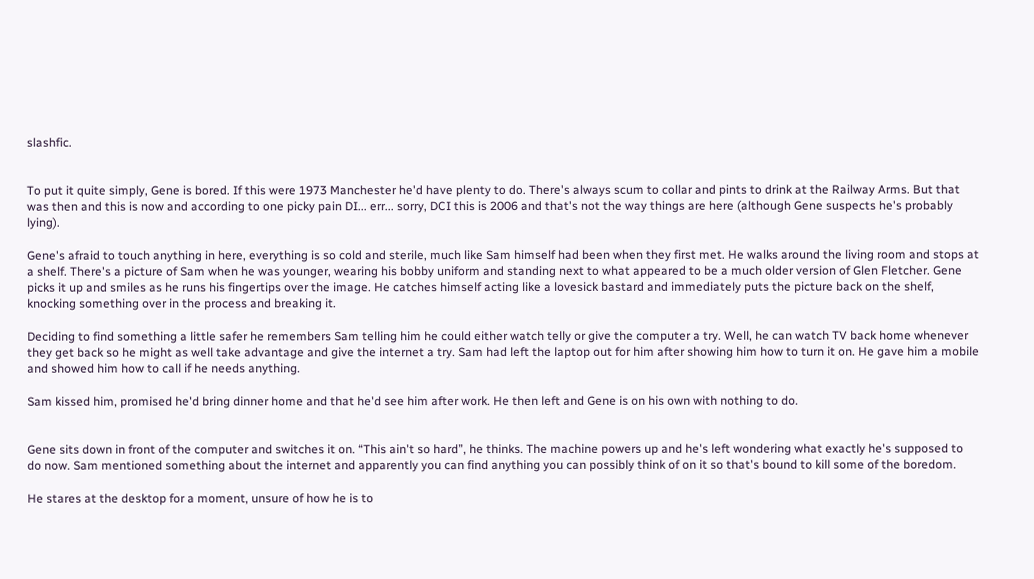slashfic.


To put it quite simply, Gene is bored. If this were 1973 Manchester he'd have plenty to do. There's always scum to collar and pints to drink at the Railway Arms. But that was then and this is now and according to one picky pain DI... err... sorry, DCI this is 2006 and that's not the way things are here (although Gene suspects he's probably lying).

Gene's afraid to touch anything in here, everything is so cold and sterile, much like Sam himself had been when they first met. He walks around the living room and stops at a shelf. There's a picture of Sam when he was younger, wearing his bobby uniform and standing next to what appeared to be a much older version of Glen Fletcher. Gene picks it up and smiles as he runs his fingertips over the image. He catches himself acting like a lovesick bastard and immediately puts the picture back on the shelf, knocking something over in the process and breaking it.

Deciding to find something a little safer he remembers Sam telling him he could either watch telly or give the computer a try. Well, he can watch TV back home whenever they get back so he might as well take advantage and give the internet a try. Sam had left the laptop out for him after showing him how to turn it on. He gave him a mobile and showed him how to call if he needs anything.

Sam kissed him, promised he'd bring dinner home and that he'd see him after work. He then left and Gene is on his own with nothing to do.


Gene sits down in front of the computer and switches it on. “This ain't so hard”, he thinks. The machine powers up and he's left wondering what exactly he's supposed to do now. Sam mentioned something about the internet and apparently you can find anything you can possibly think of on it so that's bound to kill some of the boredom.

He stares at the desktop for a moment, unsure of how he is to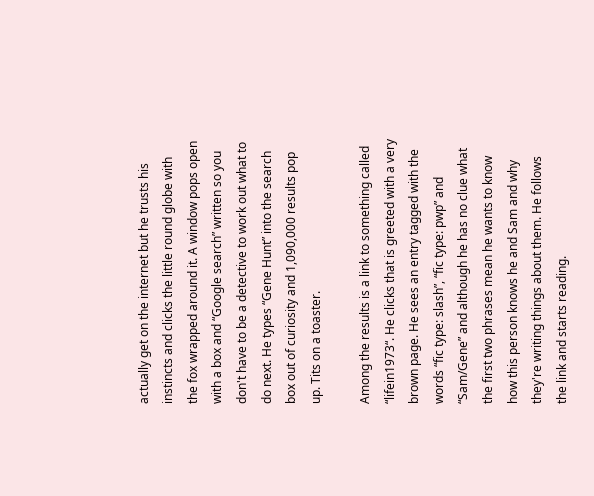actually get on the internet but he trusts his instincts and clicks the little round globe with the fox wrapped around it. A window pops open with a box and “Google search” written so you don't have to be a detective to work out what to do next. He types “Gene Hunt” into the search box out of curiosity and 1,090,000 results pop up. Tits on a toaster.

Among the results is a link to something called “lifein1973“. He clicks that is greeted with a very brown page. He sees an entry tagged with the words “fic type: slash”, “fic type: pwp” and “Sam/Gene” and although he has no clue what the first two phrases mean he wants to know how this person knows he and Sam and why they're writing things about them. He follows the link and starts reading.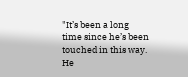"It’s been a long time since he’s been touched in this way. He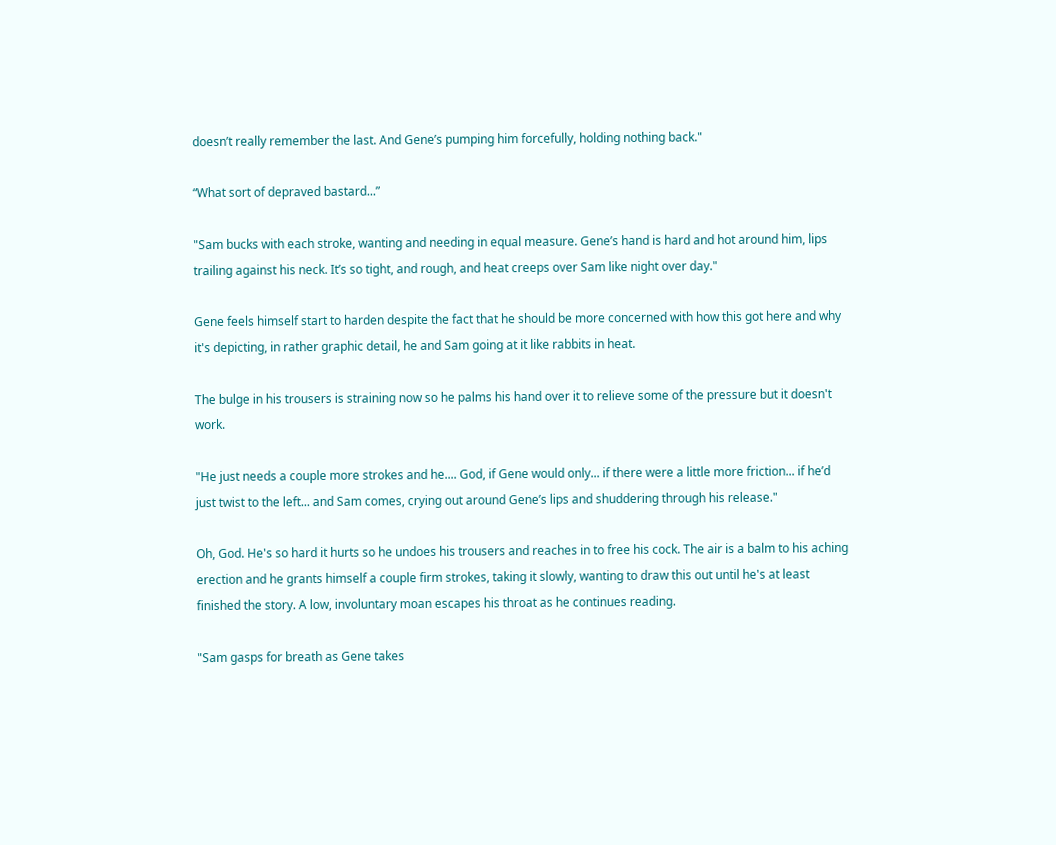doesn’t really remember the last. And Gene’s pumping him forcefully, holding nothing back."

“What sort of depraved bastard...”

"Sam bucks with each stroke, wanting and needing in equal measure. Gene’s hand is hard and hot around him, lips trailing against his neck. It’s so tight, and rough, and heat creeps over Sam like night over day."

Gene feels himself start to harden despite the fact that he should be more concerned with how this got here and why it's depicting, in rather graphic detail, he and Sam going at it like rabbits in heat.

The bulge in his trousers is straining now so he palms his hand over it to relieve some of the pressure but it doesn't work.

"He just needs a couple more strokes and he.... God, if Gene would only... if there were a little more friction... if he’d just twist to the left... and Sam comes, crying out around Gene’s lips and shuddering through his release."

Oh, God. He's so hard it hurts so he undoes his trousers and reaches in to free his cock. The air is a balm to his aching erection and he grants himself a couple firm strokes, taking it slowly, wanting to draw this out until he's at least finished the story. A low, involuntary moan escapes his throat as he continues reading.

"Sam gasps for breath as Gene takes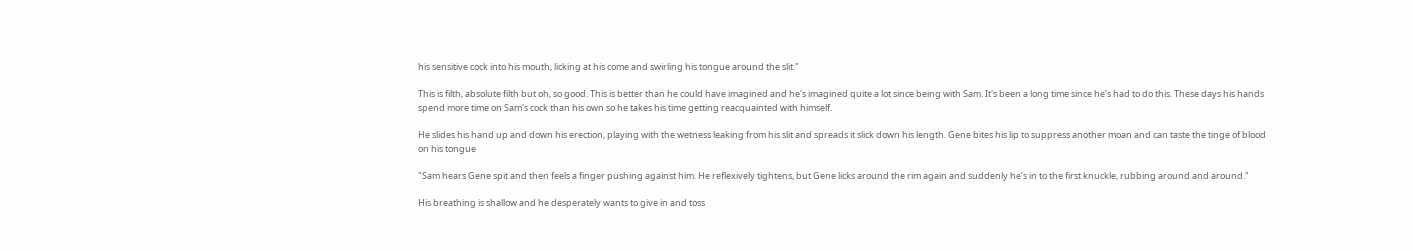his sensitive cock into his mouth, licking at his come and swirling his tongue around the slit."

This is filth, absolute filth but oh, so good. This is better than he could have imagined and he's imagined quite a lot since being with Sam. It's been a long time since he's had to do this. These days his hands spend more time on Sam's cock than his own so he takes his time getting reacquainted with himself.

He slides his hand up and down his erection, playing with the wetness leaking from his slit and spreads it slick down his length. Gene bites his lip to suppress another moan and can taste the tinge of blood on his tongue

"Sam hears Gene spit and then feels a finger pushing against him. He reflexively tightens, but Gene licks around the rim again and suddenly he’s in to the first knuckle, rubbing around and around."

His breathing is shallow and he desperately wants to give in and toss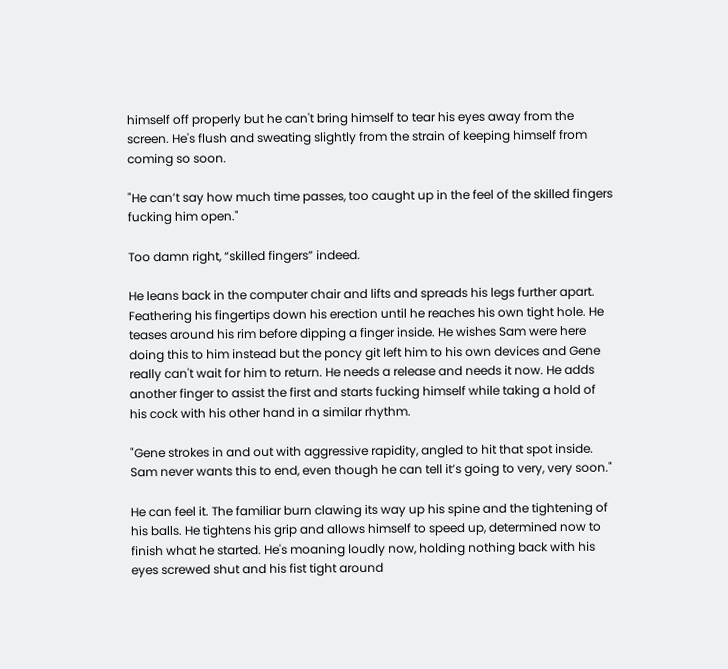himself off properly but he can't bring himself to tear his eyes away from the screen. He's flush and sweating slightly from the strain of keeping himself from coming so soon.

"He can’t say how much time passes, too caught up in the feel of the skilled fingers fucking him open."

Too damn right, “skilled fingers” indeed.

He leans back in the computer chair and lifts and spreads his legs further apart. Feathering his fingertips down his erection until he reaches his own tight hole. He teases around his rim before dipping a finger inside. He wishes Sam were here doing this to him instead but the poncy git left him to his own devices and Gene really can't wait for him to return. He needs a release and needs it now. He adds another finger to assist the first and starts fucking himself while taking a hold of his cock with his other hand in a similar rhythm.

"Gene strokes in and out with aggressive rapidity, angled to hit that spot inside. Sam never wants this to end, even though he can tell it’s going to very, very soon."

He can feel it. The familiar burn clawing its way up his spine and the tightening of his balls. He tightens his grip and allows himself to speed up, determined now to finish what he started. He's moaning loudly now, holding nothing back with his eyes screwed shut and his fist tight around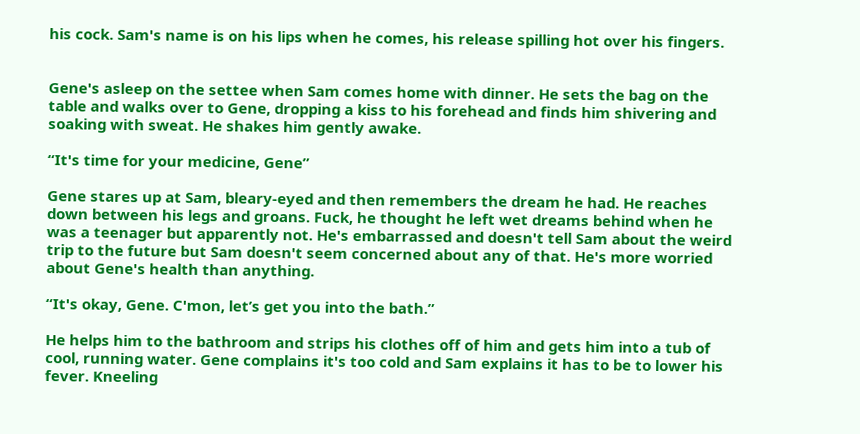his cock. Sam's name is on his lips when he comes, his release spilling hot over his fingers.


Gene's asleep on the settee when Sam comes home with dinner. He sets the bag on the table and walks over to Gene, dropping a kiss to his forehead and finds him shivering and soaking with sweat. He shakes him gently awake.

“It's time for your medicine, Gene”

Gene stares up at Sam, bleary-eyed and then remembers the dream he had. He reaches down between his legs and groans. Fuck, he thought he left wet dreams behind when he was a teenager but apparently not. He's embarrassed and doesn't tell Sam about the weird trip to the future but Sam doesn't seem concerned about any of that. He's more worried about Gene's health than anything.

“It's okay, Gene. C'mon, let’s get you into the bath.”

He helps him to the bathroom and strips his clothes off of him and gets him into a tub of cool, running water. Gene complains it's too cold and Sam explains it has to be to lower his fever. Kneeling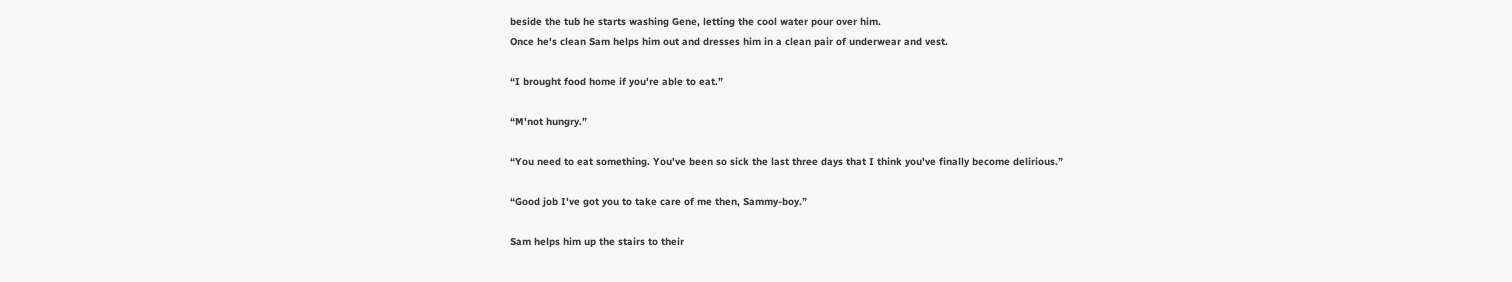beside the tub he starts washing Gene, letting the cool water pour over him.
Once he's clean Sam helps him out and dresses him in a clean pair of underwear and vest.

“I brought food home if you're able to eat.”

“M'not hungry.”

“You need to eat something. You've been so sick the last three days that I think you've finally become delirious.”

“Good job I've got you to take care of me then, Sammy-boy.”

Sam helps him up the stairs to their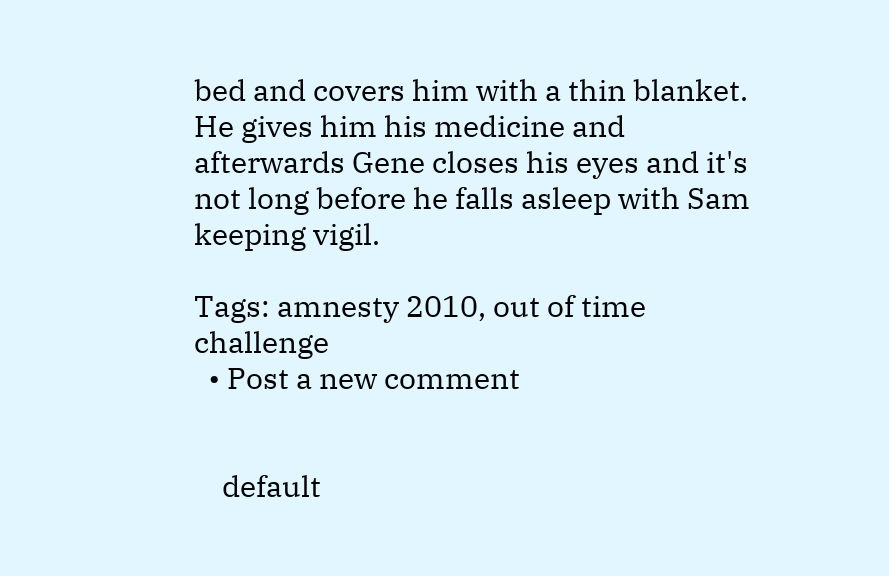bed and covers him with a thin blanket. He gives him his medicine and afterwards Gene closes his eyes and it's not long before he falls asleep with Sam keeping vigil.

Tags: amnesty 2010, out of time challenge
  • Post a new comment


    default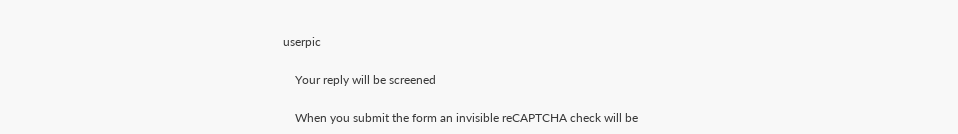userpic

    Your reply will be screened

    When you submit the form an invisible reCAPTCHA check will be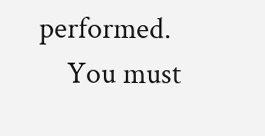performed.
    You must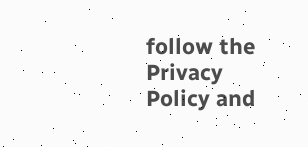follow the Privacy Policy and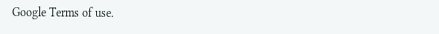Google Terms of use.